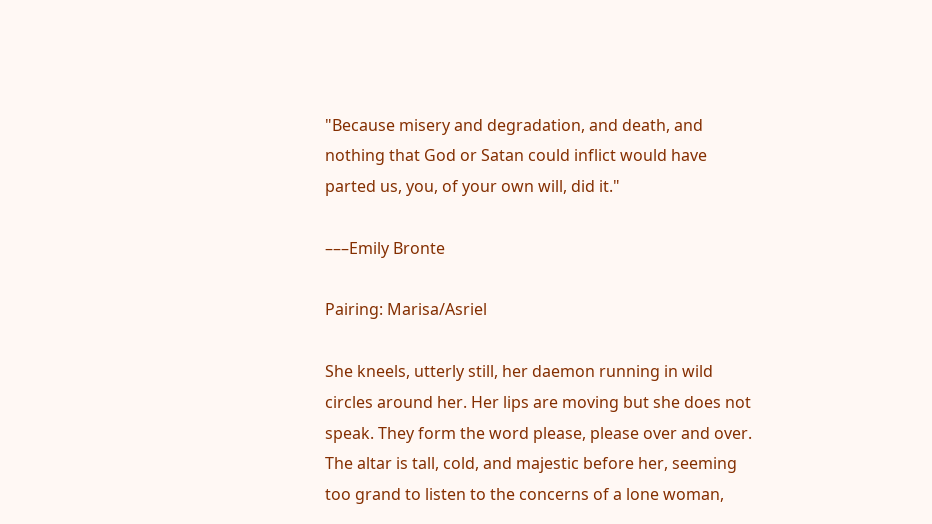"Because misery and degradation, and death, and nothing that God or Satan could inflict would have parted us, you, of your own will, did it."

–––Emily Bronte

Pairing: Marisa/Asriel

She kneels, utterly still, her daemon running in wild circles around her. Her lips are moving but she does not speak. They form the word please, please over and over. The altar is tall, cold, and majestic before her, seeming too grand to listen to the concerns of a lone woman,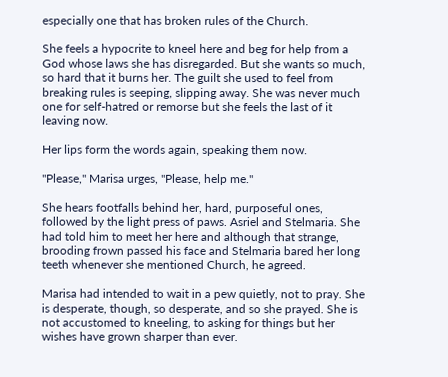especially one that has broken rules of the Church.

She feels a hypocrite to kneel here and beg for help from a God whose laws she has disregarded. But she wants so much, so hard that it burns her. The guilt she used to feel from breaking rules is seeping, slipping away. She was never much one for self-hatred or remorse but she feels the last of it leaving now.

Her lips form the words again, speaking them now.

"Please," Marisa urges, "Please, help me."

She hears footfalls behind her, hard, purposeful ones, followed by the light press of paws. Asriel and Stelmaria. She had told him to meet her here and although that strange, brooding frown passed his face and Stelmaria bared her long teeth whenever she mentioned Church, he agreed.

Marisa had intended to wait in a pew quietly, not to pray. She is desperate, though, so desperate, and so she prayed. She is not accustomed to kneeling, to asking for things but her wishes have grown sharper than ever.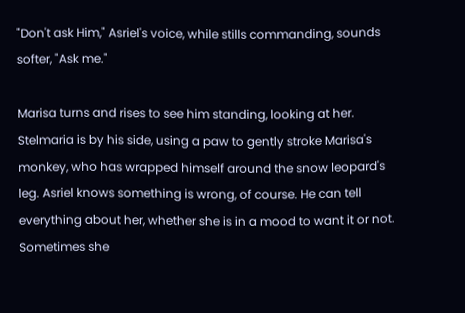"Don't ask Him," Asriel's voice, while stills commanding, sounds softer, "Ask me."

Marisa turns and rises to see him standing, looking at her. Stelmaria is by his side, using a paw to gently stroke Marisa's monkey, who has wrapped himself around the snow leopard's leg. Asriel knows something is wrong, of course. He can tell everything about her, whether she is in a mood to want it or not. Sometimes she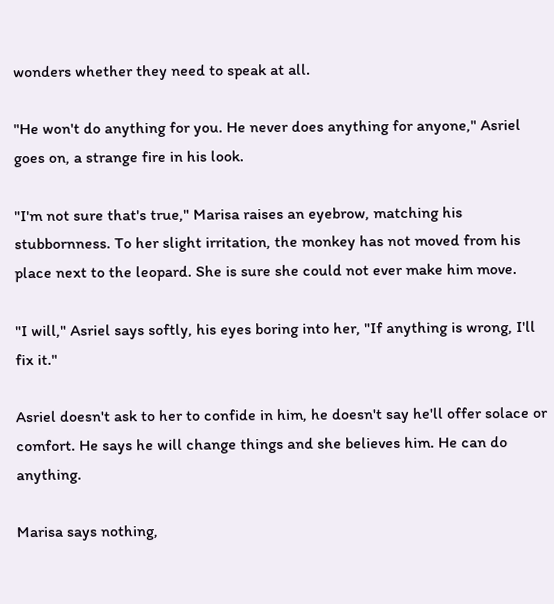wonders whether they need to speak at all.

"He won't do anything for you. He never does anything for anyone," Asriel goes on, a strange fire in his look.

"I'm not sure that's true," Marisa raises an eyebrow, matching his stubbornness. To her slight irritation, the monkey has not moved from his place next to the leopard. She is sure she could not ever make him move.

"I will," Asriel says softly, his eyes boring into her, "If anything is wrong, I'll fix it."

Asriel doesn't ask to her to confide in him, he doesn't say he'll offer solace or comfort. He says he will change things and she believes him. He can do anything.

Marisa says nothing,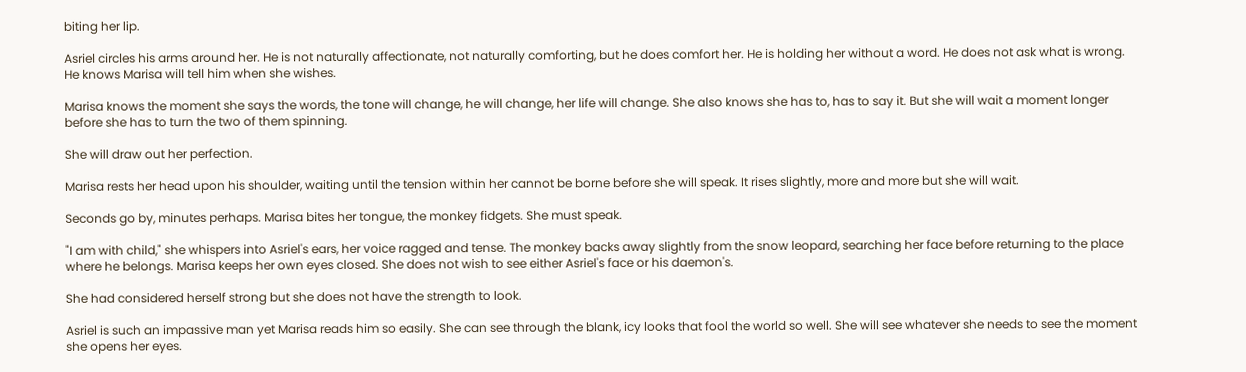biting her lip.

Asriel circles his arms around her. He is not naturally affectionate, not naturally comforting, but he does comfort her. He is holding her without a word. He does not ask what is wrong. He knows Marisa will tell him when she wishes.

Marisa knows the moment she says the words, the tone will change, he will change, her life will change. She also knows she has to, has to say it. But she will wait a moment longer before she has to turn the two of them spinning.

She will draw out her perfection.

Marisa rests her head upon his shoulder, waiting until the tension within her cannot be borne before she will speak. It rises slightly, more and more but she will wait.

Seconds go by, minutes perhaps. Marisa bites her tongue, the monkey fidgets. She must speak.

"I am with child," she whispers into Asriel's ears, her voice ragged and tense. The monkey backs away slightly from the snow leopard, searching her face before returning to the place where he belongs. Marisa keeps her own eyes closed. She does not wish to see either Asriel's face or his daemon's.

She had considered herself strong but she does not have the strength to look.

Asriel is such an impassive man yet Marisa reads him so easily. She can see through the blank, icy looks that fool the world so well. She will see whatever she needs to see the moment she opens her eyes.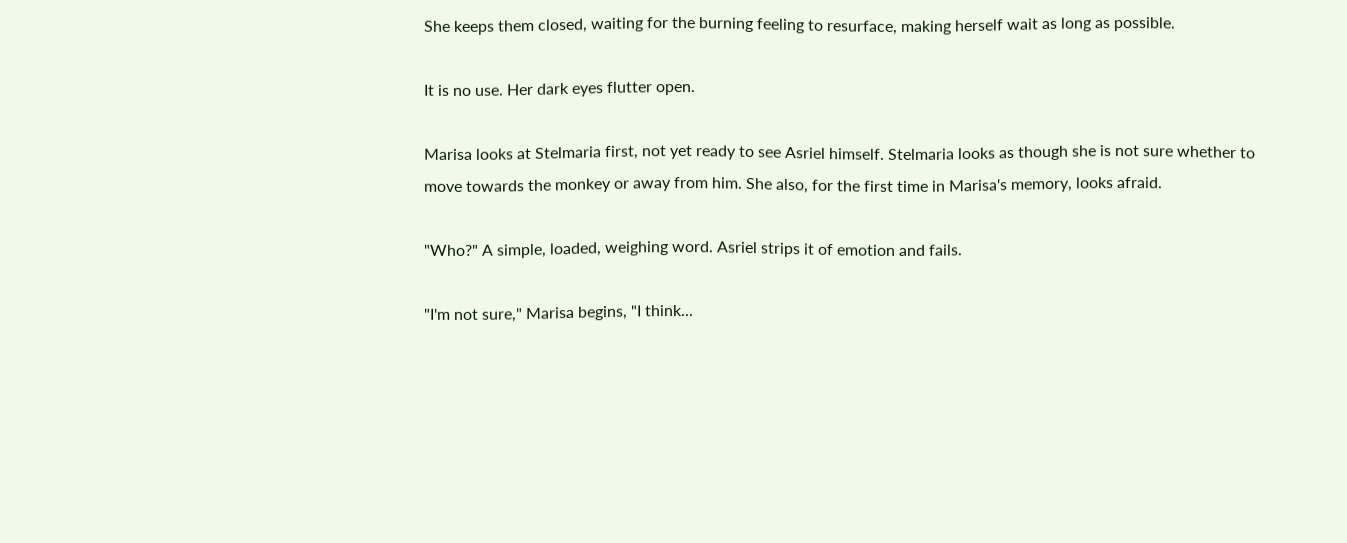She keeps them closed, waiting for the burning feeling to resurface, making herself wait as long as possible.

It is no use. Her dark eyes flutter open.

Marisa looks at Stelmaria first, not yet ready to see Asriel himself. Stelmaria looks as though she is not sure whether to move towards the monkey or away from him. She also, for the first time in Marisa's memory, looks afraid.

"Who?" A simple, loaded, weighing word. Asriel strips it of emotion and fails.

"I'm not sure," Marisa begins, "I think...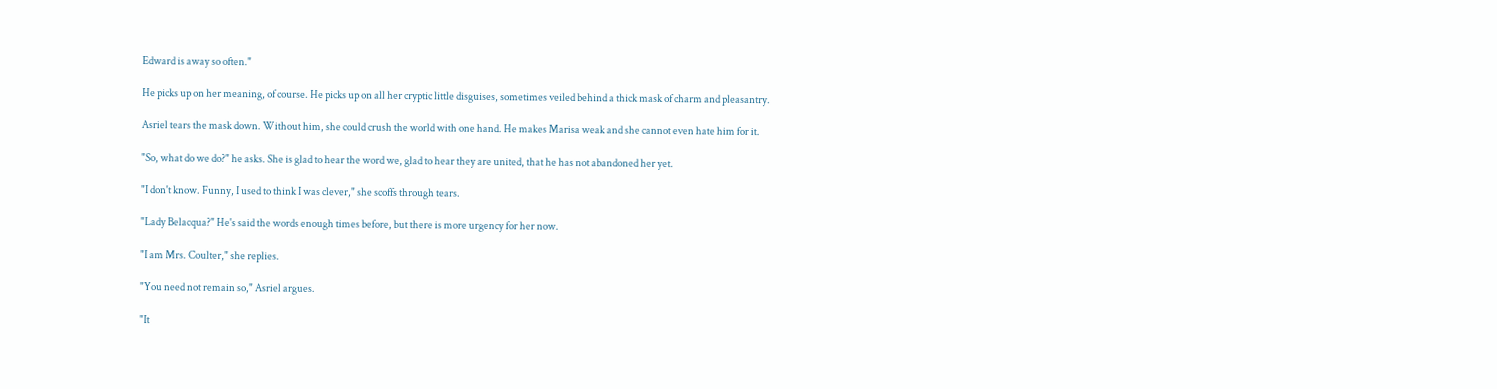Edward is away so often."

He picks up on her meaning, of course. He picks up on all her cryptic little disguises, sometimes veiled behind a thick mask of charm and pleasantry.

Asriel tears the mask down. Without him, she could crush the world with one hand. He makes Marisa weak and she cannot even hate him for it.

"So, what do we do?" he asks. She is glad to hear the word we, glad to hear they are united, that he has not abandoned her yet.

"I don't know. Funny, I used to think I was clever," she scoffs through tears.

"Lady Belacqua?" He's said the words enough times before, but there is more urgency for her now.

"I am Mrs. Coulter," she replies.

"You need not remain so," Asriel argues.

"It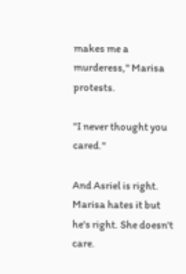makes me a murderess," Marisa protests.

"I never thought you cared."

And Asriel is right. Marisa hates it but he's right. She doesn't care.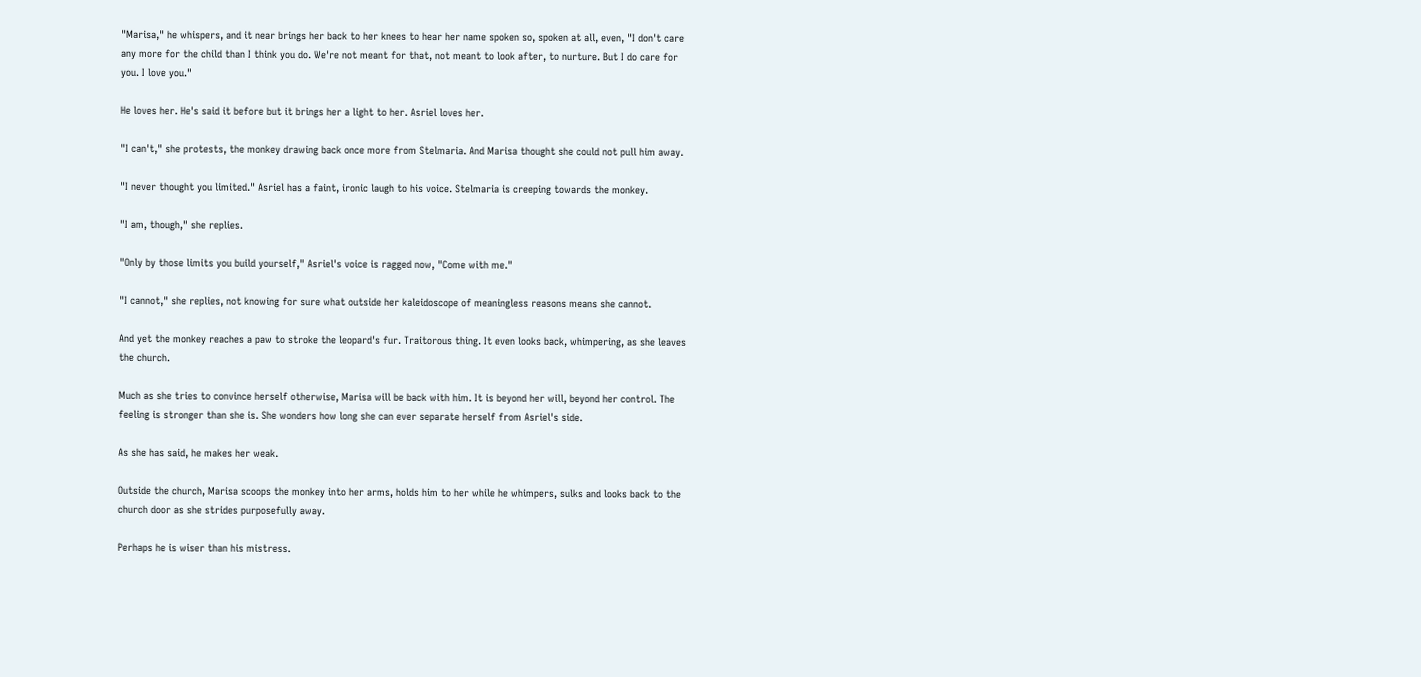"Marisa," he whispers, and it near brings her back to her knees to hear her name spoken so, spoken at all, even, "I don't care any more for the child than I think you do. We're not meant for that, not meant to look after, to nurture. But I do care for you. I love you."

He loves her. He's said it before but it brings her a light to her. Asriel loves her.

"I can't," she protests, the monkey drawing back once more from Stelmaria. And Marisa thought she could not pull him away.

"I never thought you limited." Asriel has a faint, ironic laugh to his voice. Stelmaria is creeping towards the monkey.

"I am, though," she replies.

"Only by those limits you build yourself," Asriel's voice is ragged now, "Come with me."

"I cannot," she replies, not knowing for sure what outside her kaleidoscope of meaningless reasons means she cannot.

And yet the monkey reaches a paw to stroke the leopard's fur. Traitorous thing. It even looks back, whimpering, as she leaves the church.

Much as she tries to convince herself otherwise, Marisa will be back with him. It is beyond her will, beyond her control. The feeling is stronger than she is. She wonders how long she can ever separate herself from Asriel's side.

As she has said, he makes her weak.

Outside the church, Marisa scoops the monkey into her arms, holds him to her while he whimpers, sulks and looks back to the church door as she strides purposefully away.

Perhaps he is wiser than his mistress.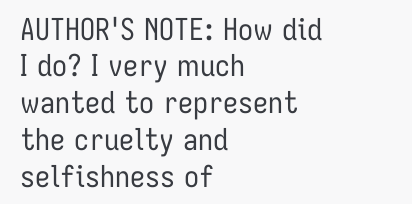AUTHOR'S NOTE: How did I do? I very much wanted to represent the cruelty and selfishness of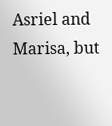Asriel and Marisa, but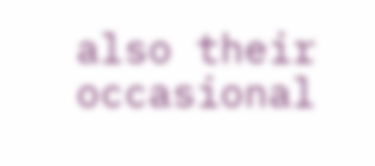also their occasional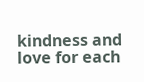kindness and love for each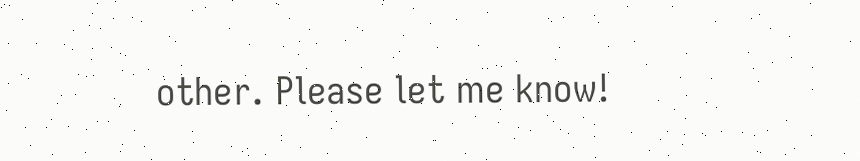other. Please let me know!